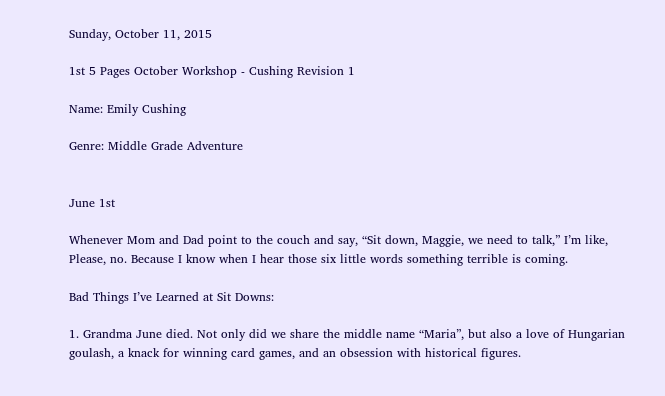Sunday, October 11, 2015

1st 5 Pages October Workshop - Cushing Revision 1

Name: Emily Cushing

Genre: Middle Grade Adventure


June 1st

Whenever Mom and Dad point to the couch and say, “Sit down, Maggie, we need to talk,” I’m like, Please, no. Because I know when I hear those six little words something terrible is coming.

Bad Things I’ve Learned at Sit Downs:

1. Grandma June died. Not only did we share the middle name “Maria”, but also a love of Hungarian goulash, a knack for winning card games, and an obsession with historical figures.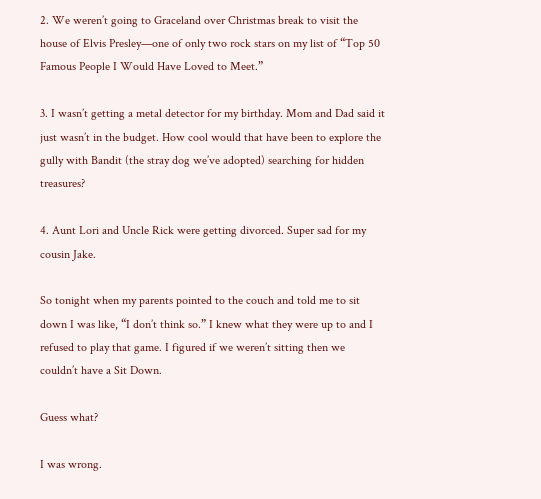2. We weren’t going to Graceland over Christmas break to visit the house of Elvis Presley—one of only two rock stars on my list of “Top 50 Famous People I Would Have Loved to Meet.”

3. I wasn’t getting a metal detector for my birthday. Mom and Dad said it just wasn’t in the budget. How cool would that have been to explore the gully with Bandit (the stray dog we’ve adopted) searching for hidden treasures?

4. Aunt Lori and Uncle Rick were getting divorced. Super sad for my cousin Jake.

So tonight when my parents pointed to the couch and told me to sit down I was like, “I don’t think so.” I knew what they were up to and I refused to play that game. I figured if we weren’t sitting then we couldn’t have a Sit Down.

Guess what?

I was wrong.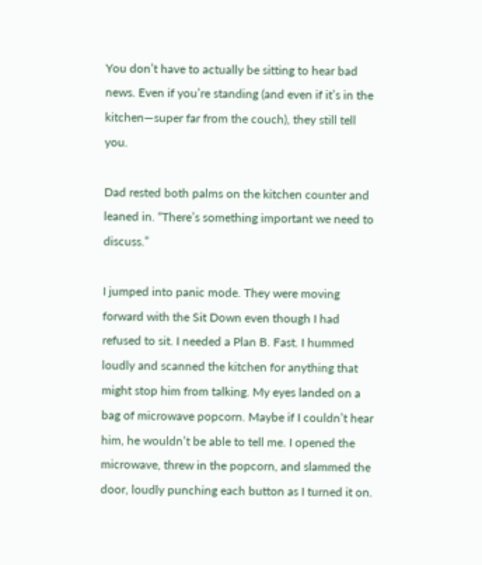You don’t have to actually be sitting to hear bad news. Even if you’re standing (and even if it’s in the kitchen—super far from the couch), they still tell you.

Dad rested both palms on the kitchen counter and leaned in. “There’s something important we need to discuss.”

I jumped into panic mode. They were moving forward with the Sit Down even though I had refused to sit. I needed a Plan B. Fast. I hummed loudly and scanned the kitchen for anything that might stop him from talking. My eyes landed on a bag of microwave popcorn. Maybe if I couldn’t hear him, he wouldn’t be able to tell me. I opened the microwave, threw in the popcorn, and slammed the door, loudly punching each button as I turned it on.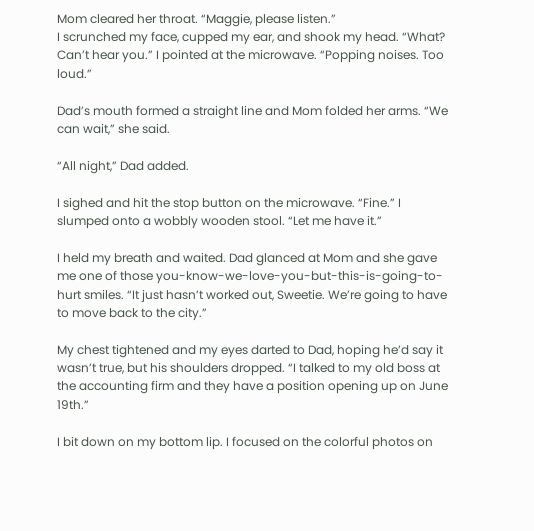Mom cleared her throat. “Maggie, please listen.”
I scrunched my face, cupped my ear, and shook my head. “What? Can’t hear you.” I pointed at the microwave. “Popping noises. Too loud.”

Dad’s mouth formed a straight line and Mom folded her arms. “We can wait,” she said.

“All night,” Dad added.

I sighed and hit the stop button on the microwave. “Fine.” I slumped onto a wobbly wooden stool. “Let me have it.”

I held my breath and waited. Dad glanced at Mom and she gave me one of those you-know-we-love-you-but-this-is-going-to-hurt smiles. “It just hasn’t worked out, Sweetie. We’re going to have to move back to the city.”

My chest tightened and my eyes darted to Dad, hoping he’d say it wasn’t true, but his shoulders dropped. “I talked to my old boss at the accounting firm and they have a position opening up on June 19th.”

I bit down on my bottom lip. I focused on the colorful photos on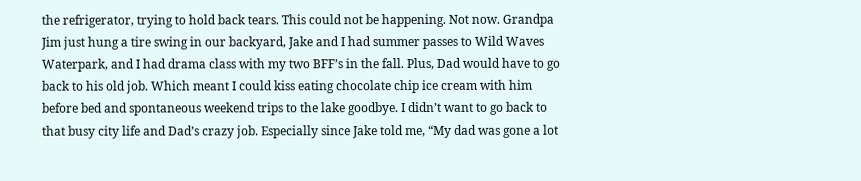the refrigerator, trying to hold back tears. This could not be happening. Not now. Grandpa Jim just hung a tire swing in our backyard, Jake and I had summer passes to Wild Waves Waterpark, and I had drama class with my two BFF’s in the fall. Plus, Dad would have to go back to his old job. Which meant I could kiss eating chocolate chip ice cream with him before bed and spontaneous weekend trips to the lake goodbye. I didn’t want to go back to that busy city life and Dad’s crazy job. Especially since Jake told me, “My dad was gone a lot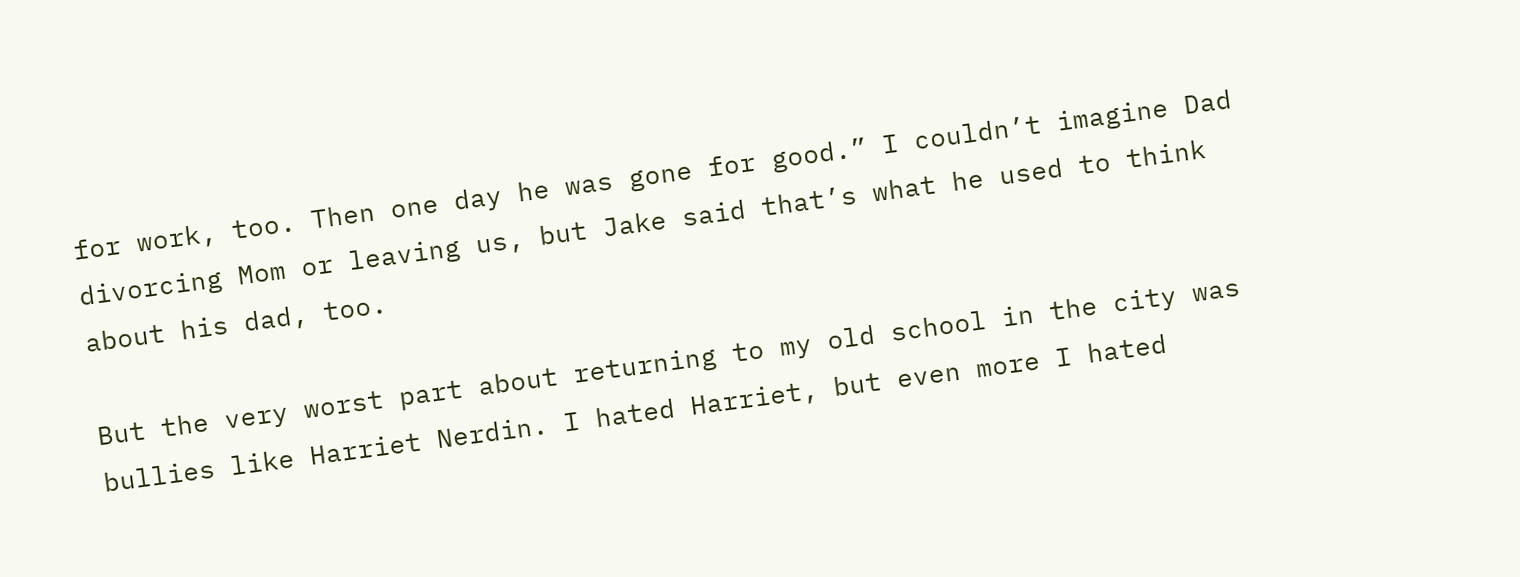for work, too. Then one day he was gone for good.” I couldn’t imagine Dad divorcing Mom or leaving us, but Jake said that’s what he used to think about his dad, too.

But the very worst part about returning to my old school in the city was bullies like Harriet Nerdin. I hated Harriet, but even more I hated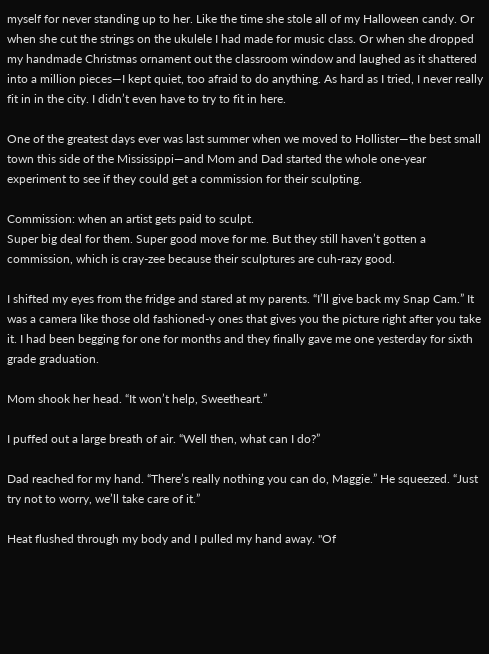myself for never standing up to her. Like the time she stole all of my Halloween candy. Or when she cut the strings on the ukulele I had made for music class. Or when she dropped my handmade Christmas ornament out the classroom window and laughed as it shattered into a million pieces—I kept quiet, too afraid to do anything. As hard as I tried, I never really fit in in the city. I didn’t even have to try to fit in here.

One of the greatest days ever was last summer when we moved to Hollister—the best small town this side of the Mississippi—and Mom and Dad started the whole one-year experiment to see if they could get a commission for their sculpting.

Commission: when an artist gets paid to sculpt.
Super big deal for them. Super good move for me. But they still haven’t gotten a commission, which is cray-zee because their sculptures are cuh-razy good.

I shifted my eyes from the fridge and stared at my parents. “I’ll give back my Snap Cam.” It was a camera like those old fashioned-y ones that gives you the picture right after you take it. I had been begging for one for months and they finally gave me one yesterday for sixth grade graduation.

Mom shook her head. “It won’t help, Sweetheart.”

I puffed out a large breath of air. “Well then, what can I do?”

Dad reached for my hand. “There’s really nothing you can do, Maggie.” He squeezed. “Just try not to worry, we’ll take care of it.”

Heat flushed through my body and I pulled my hand away. "Of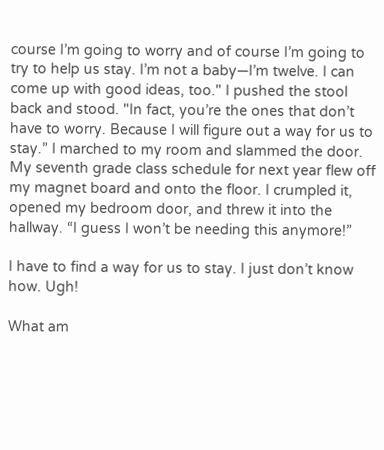course I’m going to worry and of course I’m going to try to help us stay. I’m not a baby—I’m twelve. I can come up with good ideas, too." I pushed the stool back and stood. "In fact, you’re the ones that don’t have to worry. Because I will figure out a way for us to stay.” I marched to my room and slammed the door. My seventh grade class schedule for next year flew off my magnet board and onto the floor. I crumpled it, opened my bedroom door, and threw it into the hallway. “I guess I won’t be needing this anymore!”

I have to find a way for us to stay. I just don’t know how. Ugh!

What am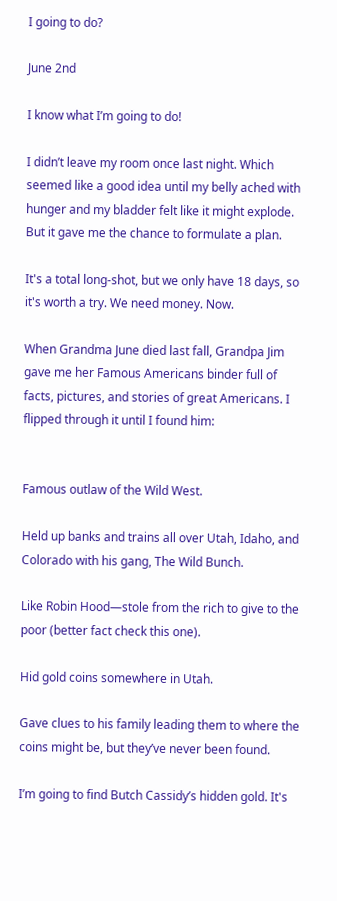I going to do?

June 2nd

I know what I’m going to do!

I didn’t leave my room once last night. Which seemed like a good idea until my belly ached with hunger and my bladder felt like it might explode. But it gave me the chance to formulate a plan.

It's a total long-shot, but we only have 18 days, so it's worth a try. We need money. Now.

When Grandma June died last fall, Grandpa Jim gave me her Famous Americans binder full of facts, pictures, and stories of great Americans. I flipped through it until I found him:


Famous outlaw of the Wild West.

Held up banks and trains all over Utah, Idaho, and Colorado with his gang, The Wild Bunch.

Like Robin Hood—stole from the rich to give to the poor (better fact check this one).

Hid gold coins somewhere in Utah.

Gave clues to his family leading them to where the coins might be, but they’ve never been found.

I’m going to find Butch Cassidy’s hidden gold. It's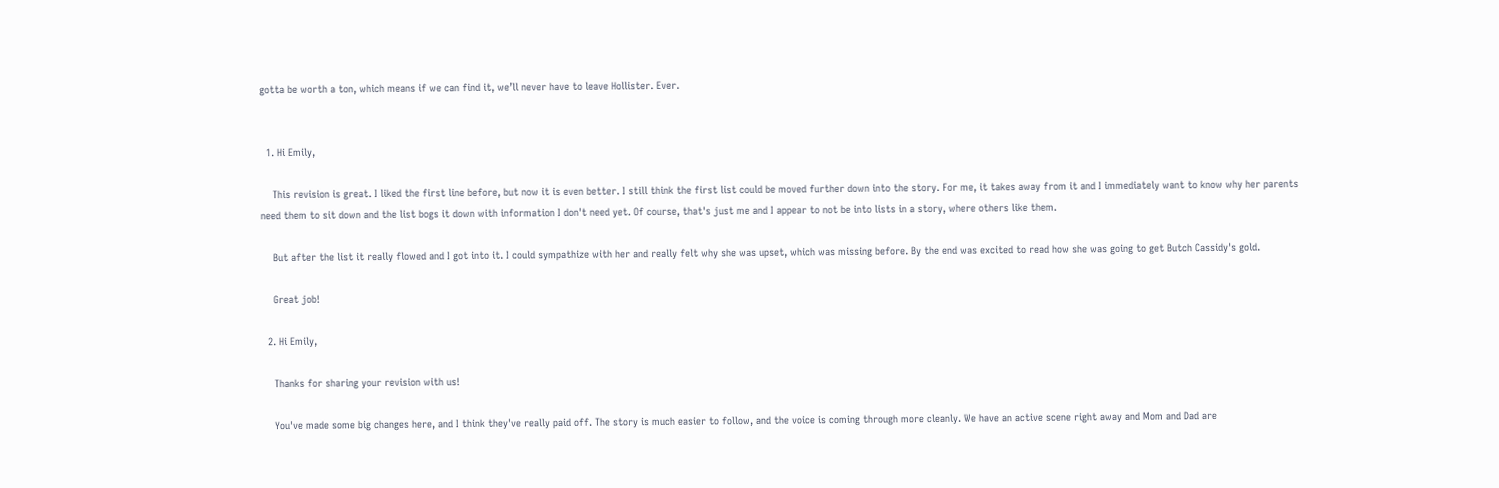gotta be worth a ton, which means if we can find it, we’ll never have to leave Hollister. Ever.


  1. Hi Emily,

    This revision is great. I liked the first line before, but now it is even better. I still think the first list could be moved further down into the story. For me, it takes away from it and I immediately want to know why her parents need them to sit down and the list bogs it down with information I don't need yet. Of course, that's just me and I appear to not be into lists in a story, where others like them.

    But after the list it really flowed and I got into it. I could sympathize with her and really felt why she was upset, which was missing before. By the end was excited to read how she was going to get Butch Cassidy's gold.

    Great job!

  2. Hi Emily,

    Thanks for sharing your revision with us!

    You've made some big changes here, and I think they've really paid off. The story is much easier to follow, and the voice is coming through more cleanly. We have an active scene right away and Mom and Dad are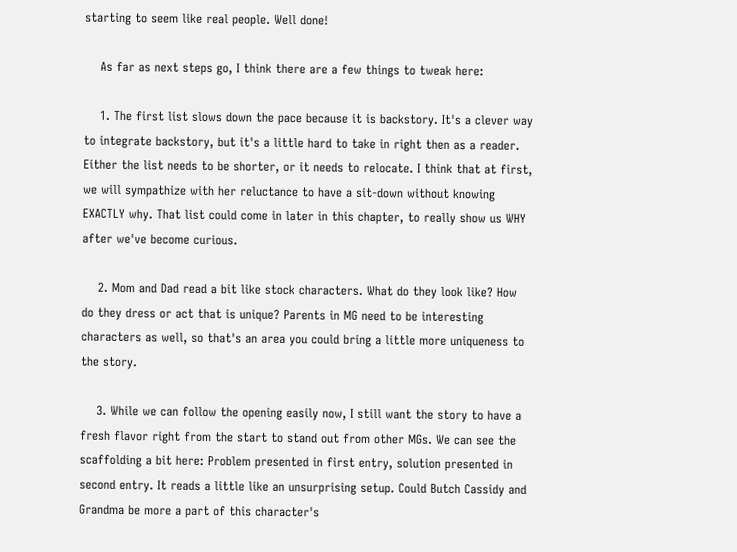starting to seem like real people. Well done!

    As far as next steps go, I think there are a few things to tweak here:

    1. The first list slows down the pace because it is backstory. It's a clever way to integrate backstory, but it's a little hard to take in right then as a reader. Either the list needs to be shorter, or it needs to relocate. I think that at first, we will sympathize with her reluctance to have a sit-down without knowing EXACTLY why. That list could come in later in this chapter, to really show us WHY after we've become curious.

    2. Mom and Dad read a bit like stock characters. What do they look like? How do they dress or act that is unique? Parents in MG need to be interesting characters as well, so that's an area you could bring a little more uniqueness to the story.

    3. While we can follow the opening easily now, I still want the story to have a fresh flavor right from the start to stand out from other MGs. We can see the scaffolding a bit here: Problem presented in first entry, solution presented in second entry. It reads a little like an unsurprising setup. Could Butch Cassidy and Grandma be more a part of this character's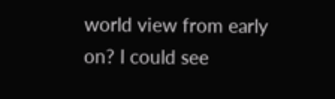world view from early on? I could see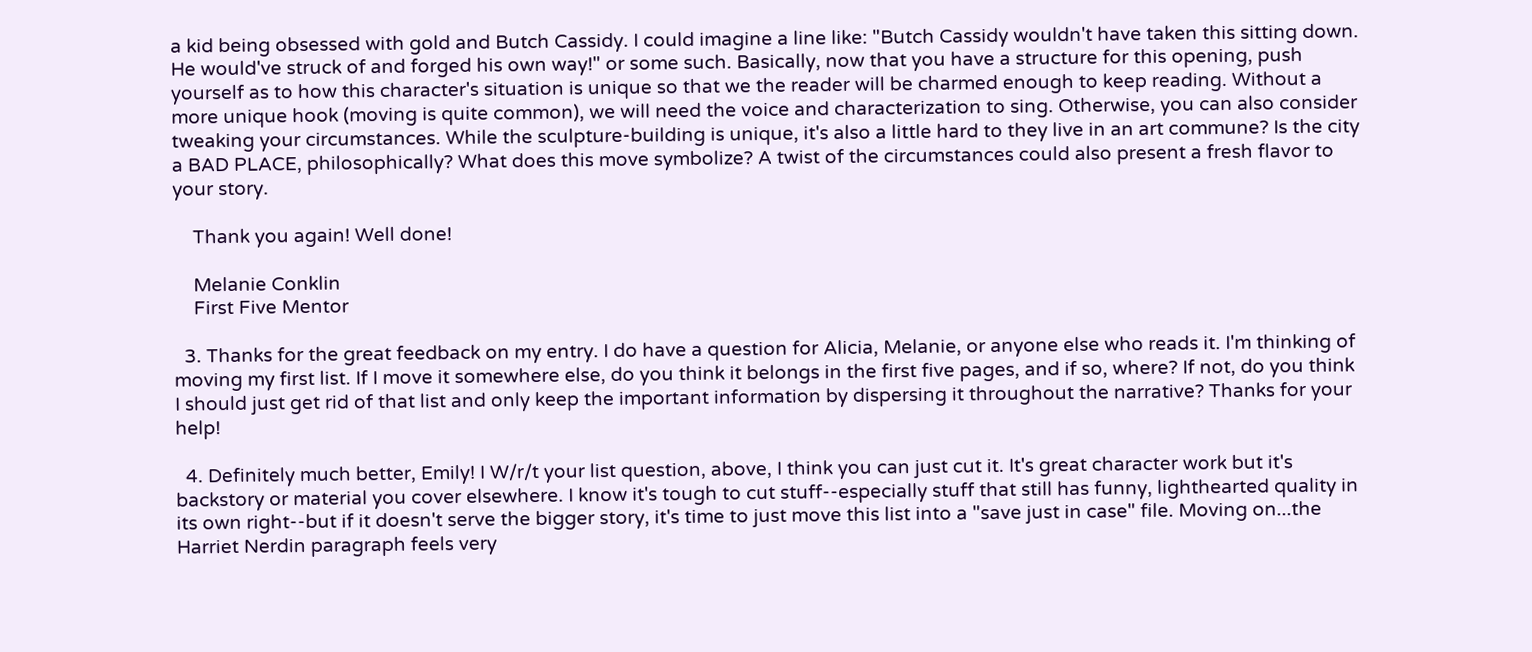a kid being obsessed with gold and Butch Cassidy. I could imagine a line like: "Butch Cassidy wouldn't have taken this sitting down. He would've struck of and forged his own way!" or some such. Basically, now that you have a structure for this opening, push yourself as to how this character's situation is unique so that we the reader will be charmed enough to keep reading. Without a more unique hook (moving is quite common), we will need the voice and characterization to sing. Otherwise, you can also consider tweaking your circumstances. While the sculpture-building is unique, it's also a little hard to they live in an art commune? Is the city a BAD PLACE, philosophically? What does this move symbolize? A twist of the circumstances could also present a fresh flavor to your story.

    Thank you again! Well done!

    Melanie Conklin
    First Five Mentor

  3. Thanks for the great feedback on my entry. I do have a question for Alicia, Melanie, or anyone else who reads it. I'm thinking of moving my first list. If I move it somewhere else, do you think it belongs in the first five pages, and if so, where? If not, do you think I should just get rid of that list and only keep the important information by dispersing it throughout the narrative? Thanks for your help!

  4. Definitely much better, Emily! I W/r/t your list question, above, I think you can just cut it. It's great character work but it's backstory or material you cover elsewhere. I know it's tough to cut stuff--especially stuff that still has funny, lighthearted quality in its own right--but if it doesn't serve the bigger story, it's time to just move this list into a "save just in case" file. Moving on...the Harriet Nerdin paragraph feels very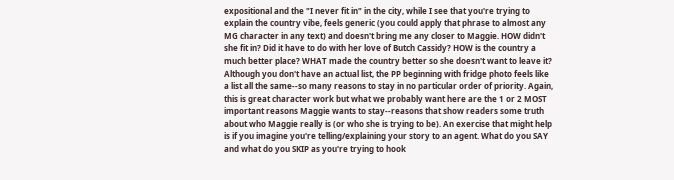expositional and the "I never fit in" in the city, while I see that you're trying to explain the country vibe, feels generic (you could apply that phrase to almost any MG character in any text) and doesn't bring me any closer to Maggie. HOW didn't she fit in? Did it have to do with her love of Butch Cassidy? HOW is the country a much better place? WHAT made the country better so she doesn't want to leave it? Although you don't have an actual list, the PP beginning with fridge photo feels like a list all the same--so many reasons to stay in no particular order of priority. Again, this is great character work but what we probably want here are the 1 or 2 MOST important reasons Maggie wants to stay--reasons that show readers some truth about who Maggie really is (or who she is trying to be). An exercise that might help is if you imagine you're telling/explaining your story to an agent. What do you SAY and what do you SKIP as you're trying to hook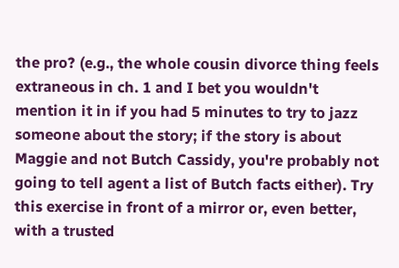the pro? (e.g., the whole cousin divorce thing feels extraneous in ch. 1 and I bet you wouldn't mention it in if you had 5 minutes to try to jazz someone about the story; if the story is about Maggie and not Butch Cassidy, you're probably not going to tell agent a list of Butch facts either). Try this exercise in front of a mirror or, even better, with a trusted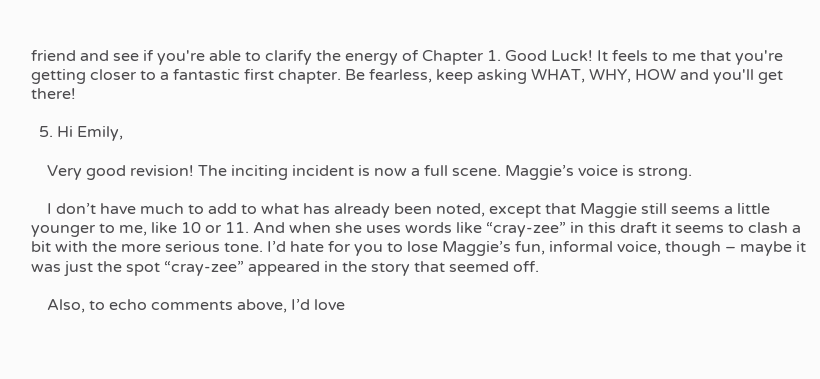friend and see if you're able to clarify the energy of Chapter 1. Good Luck! It feels to me that you're getting closer to a fantastic first chapter. Be fearless, keep asking WHAT, WHY, HOW and you'll get there!

  5. Hi Emily,

    Very good revision! The inciting incident is now a full scene. Maggie’s voice is strong.

    I don’t have much to add to what has already been noted, except that Maggie still seems a little younger to me, like 10 or 11. And when she uses words like “cray-zee” in this draft it seems to clash a bit with the more serious tone. I’d hate for you to lose Maggie’s fun, informal voice, though – maybe it was just the spot “cray-zee” appeared in the story that seemed off.

    Also, to echo comments above, I’d love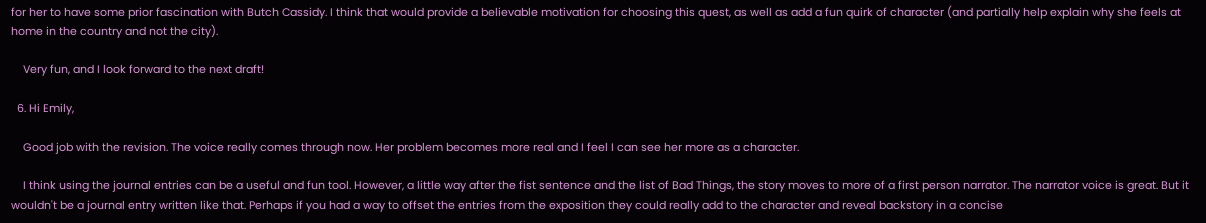for her to have some prior fascination with Butch Cassidy. I think that would provide a believable motivation for choosing this quest, as well as add a fun quirk of character (and partially help explain why she feels at home in the country and not the city).

    Very fun, and I look forward to the next draft!

  6. Hi Emily,

    Good job with the revision. The voice really comes through now. Her problem becomes more real and I feel I can see her more as a character.

    I think using the journal entries can be a useful and fun tool. However, a little way after the fist sentence and the list of Bad Things, the story moves to more of a first person narrator. The narrator voice is great. But it wouldn't be a journal entry written like that. Perhaps if you had a way to offset the entries from the exposition they could really add to the character and reveal backstory in a concise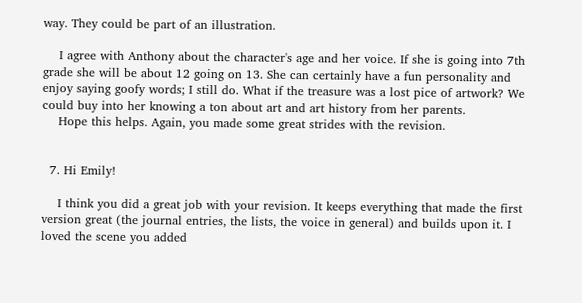way. They could be part of an illustration.

    I agree with Anthony about the character's age and her voice. If she is going into 7th grade she will be about 12 going on 13. She can certainly have a fun personality and enjoy saying goofy words; I still do. What if the treasure was a lost pice of artwork? We could buy into her knowing a ton about art and art history from her parents.
    Hope this helps. Again, you made some great strides with the revision.


  7. Hi Emily!

    I think you did a great job with your revision. It keeps everything that made the first version great (the journal entries, the lists, the voice in general) and builds upon it. I loved the scene you added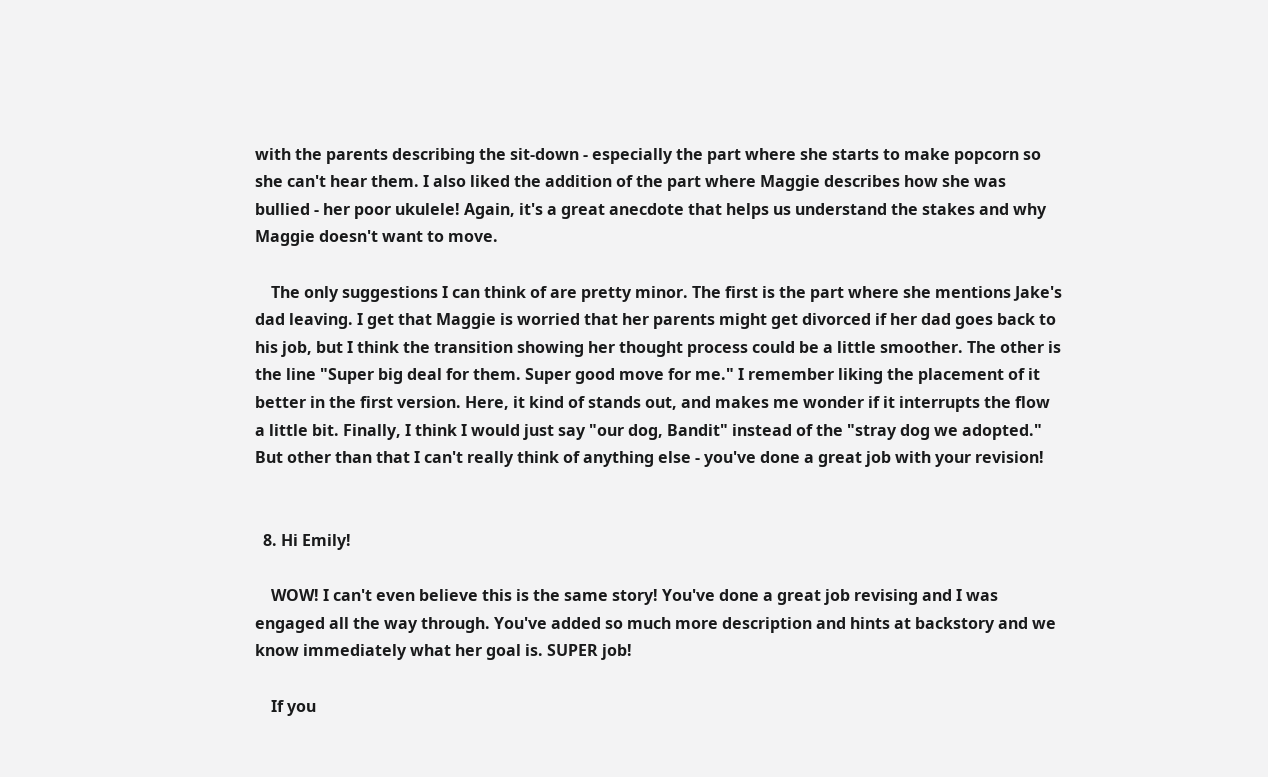with the parents describing the sit-down - especially the part where she starts to make popcorn so she can't hear them. I also liked the addition of the part where Maggie describes how she was bullied - her poor ukulele! Again, it's a great anecdote that helps us understand the stakes and why Maggie doesn't want to move.

    The only suggestions I can think of are pretty minor. The first is the part where she mentions Jake's dad leaving. I get that Maggie is worried that her parents might get divorced if her dad goes back to his job, but I think the transition showing her thought process could be a little smoother. The other is the line "Super big deal for them. Super good move for me." I remember liking the placement of it better in the first version. Here, it kind of stands out, and makes me wonder if it interrupts the flow a little bit. Finally, I think I would just say "our dog, Bandit" instead of the "stray dog we adopted." But other than that I can't really think of anything else - you've done a great job with your revision!


  8. Hi Emily!

    WOW! I can't even believe this is the same story! You've done a great job revising and I was engaged all the way through. You've added so much more description and hints at backstory and we know immediately what her goal is. SUPER job!

    If you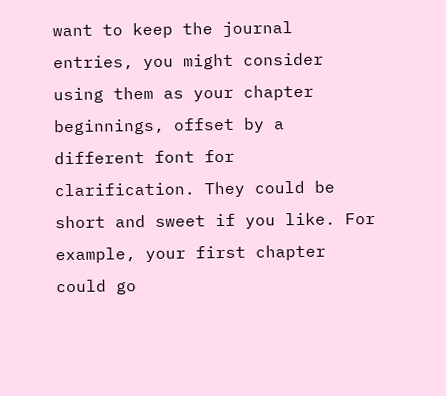want to keep the journal entries, you might consider using them as your chapter beginnings, offset by a different font for clarification. They could be short and sweet if you like. For example, your first chapter could go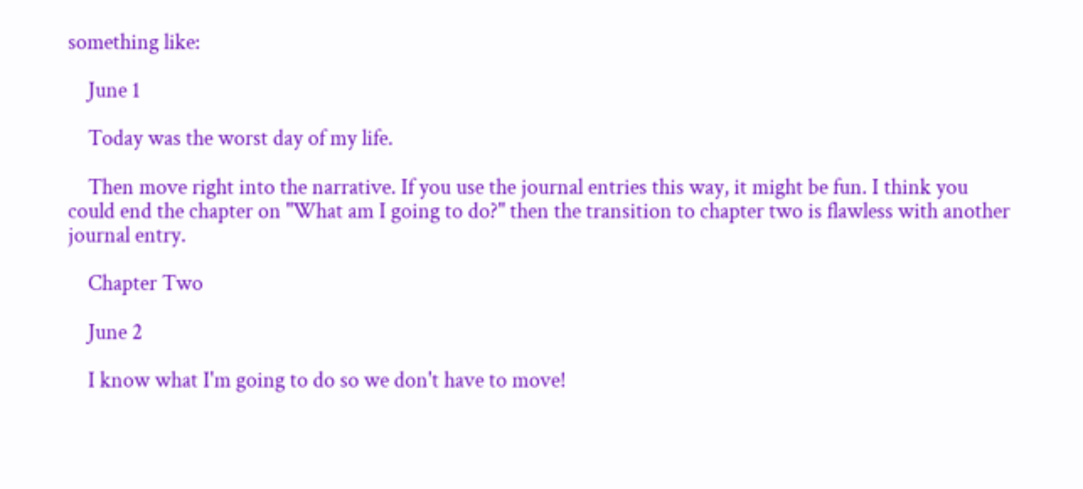something like:

    June 1

    Today was the worst day of my life.

    Then move right into the narrative. If you use the journal entries this way, it might be fun. I think you could end the chapter on "What am I going to do?" then the transition to chapter two is flawless with another journal entry.

    Chapter Two

    June 2

    I know what I'm going to do so we don't have to move!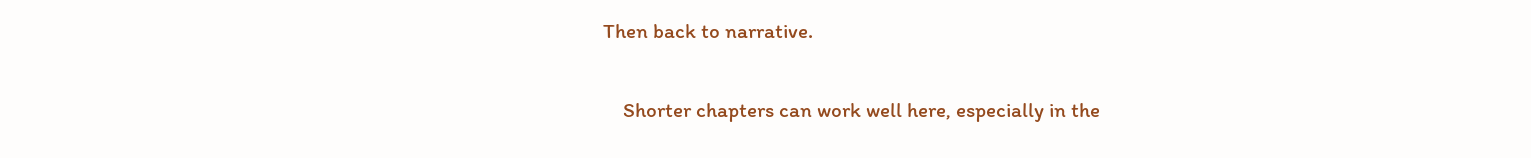Then back to narrative.

    Shorter chapters can work well here, especially in the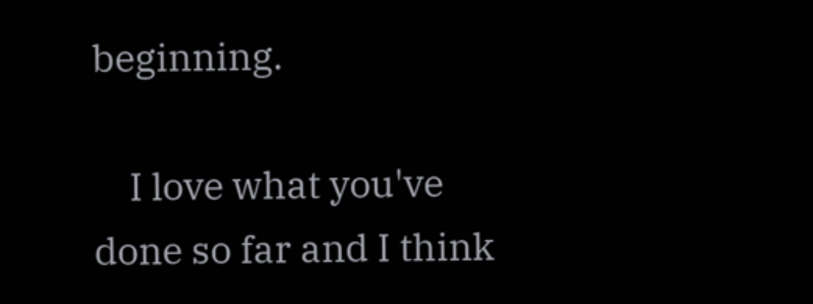beginning.

    I love what you've done so far and I think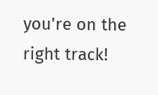you're on the right track!